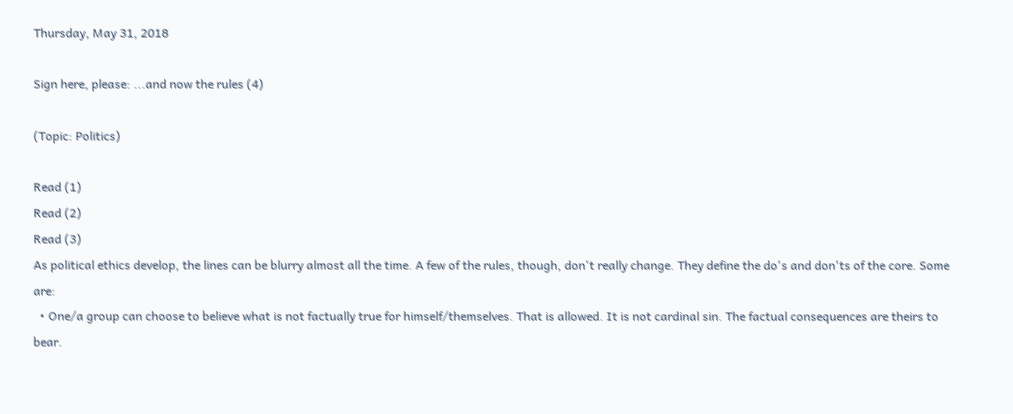Thursday, May 31, 2018

Sign here, please: ...and now the rules (4)

(Topic: Politics)

Read (1)
Read (2)
Read (3)
As political ethics develop, the lines can be blurry almost all the time. A few of the rules, though, don't really change. They define the do's and don'ts of the core. Some are:
  • One/a group can choose to believe what is not factually true for himself/themselves. That is allowed. It is not cardinal sin. The factual consequences are theirs to bear.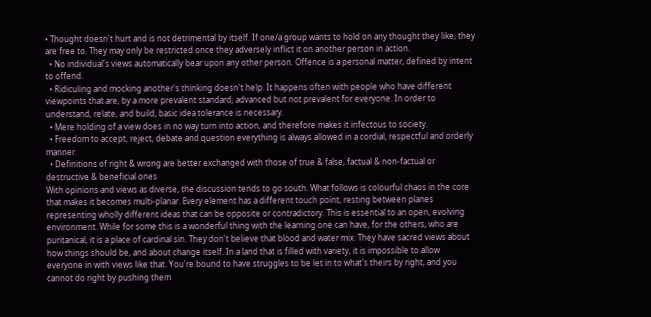• Thought doesn't hurt and is not detrimental by itself. If one/a group wants to hold on any thought they like, they are free to. They may only be restricted once they adversely inflict it on another person in action.
  • No individual's views automatically bear upon any other person. Offence is a personal matter, defined by intent to offend.
  • Ridiculing and mocking another's thinking doesn't help. It happens often with people who have different viewpoints that are, by a more prevalent standard, advanced but not prevalent for everyone. In order to understand, relate, and build, basic idea tolerance is necessary.
  • Mere holding of a view does in no way turn into action, and therefore makes it infectous to society.
  • Freedom to accept, reject, debate and question everything is always allowed in a cordial, respectful and orderly manner.
  • Definitions of right & wrong are better exchanged with those of true & false, factual & non-factual or destructive & beneficial ones
With opinions and views as diverse, the discussion tends to go south. What follows is colourful chaos in the core that makes it becomes multi-planar. Every element has a different touch point, resting between planes representing wholly different ideas that can be opposite or contradictory. This is essential to an open, evolving environment. While for some this is a wonderful thing with the learning one can have, for the others, who are puritanical, it is a place of cardinal sin. They don't believe that blood and water mix. They have sacred views about how things should be, and about change itself. In a land that is filled with variety, it is impossible to allow everyone in with views like that. You're bound to have struggles to be let in to what's theirs by right, and you cannot do right by pushing them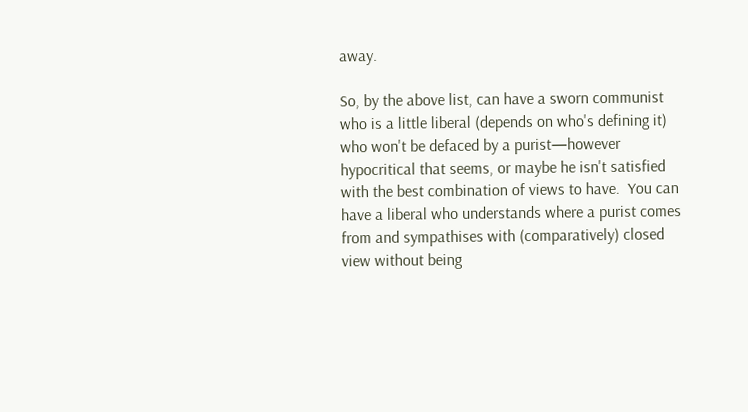away.

So, by the above list, can have a sworn communist who is a little liberal (depends on who's defining it) who won't be defaced by a purist—however hypocritical that seems, or maybe he isn't satisfied with the best combination of views to have.  You can have a liberal who understands where a purist comes from and sympathises with (comparatively) closed view without being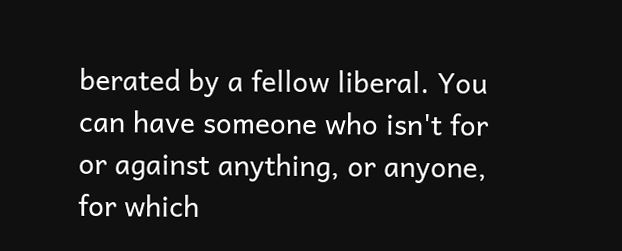berated by a fellow liberal. You can have someone who isn't for or against anything, or anyone, for which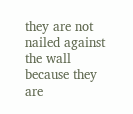they are not nailed against the wall because they are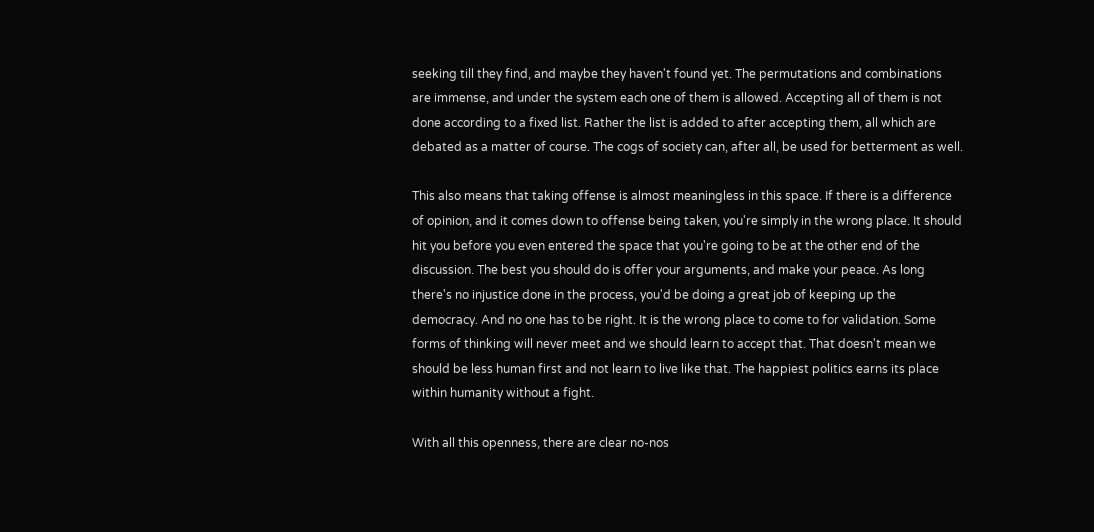seeking till they find, and maybe they haven't found yet. The permutations and combinations are immense, and under the system each one of them is allowed. Accepting all of them is not done according to a fixed list. Rather the list is added to after accepting them, all which are debated as a matter of course. The cogs of society can, after all, be used for betterment as well.

This also means that taking offense is almost meaningless in this space. If there is a difference of opinion, and it comes down to offense being taken, you're simply in the wrong place. It should hit you before you even entered the space that you're going to be at the other end of the discussion. The best you should do is offer your arguments, and make your peace. As long there's no injustice done in the process, you'd be doing a great job of keeping up the democracy. And no one has to be right. It is the wrong place to come to for validation. Some forms of thinking will never meet and we should learn to accept that. That doesn't mean we should be less human first and not learn to live like that. The happiest politics earns its place within humanity without a fight.

With all this openness, there are clear no-nos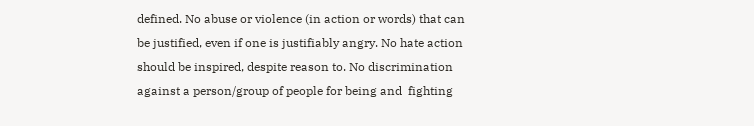defined. No abuse or violence (in action or words) that can be justified, even if one is justifiably angry. No hate action should be inspired, despite reason to. No discrimination against a person/group of people for being and  fighting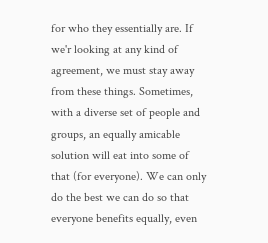for who they essentially are. If we'r looking at any kind of agreement, we must stay away from these things. Sometimes, with a diverse set of people and groups, an equally amicable solution will eat into some of that (for everyone). We can only do the best we can do so that everyone benefits equally, even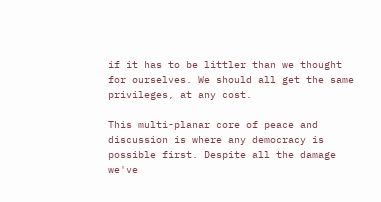if it has to be littler than we thought for ourselves. We should all get the same privileges, at any cost.

This multi-planar core of peace and discussion is where any democracy is possible first. Despite all the damage we've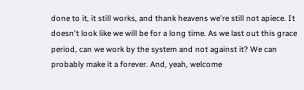done to it, it still works, and thank heavens we're still not apiece. It doesn't look like we will be for a long time. As we last out this grace period, can we work by the system and not against it? We can probably make it a forever. And, yeah, welcome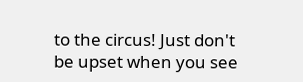to the circus! Just don't be upset when you see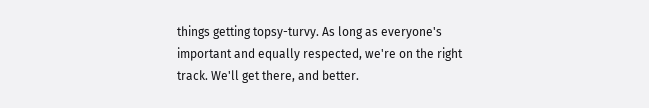things getting topsy-turvy. As long as everyone's important and equally respected, we're on the right track. We'll get there, and better.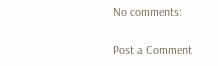No comments:

Post a Comment